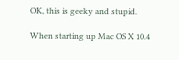OK, this is geeky and stupid.

When starting up Mac OS X 10.4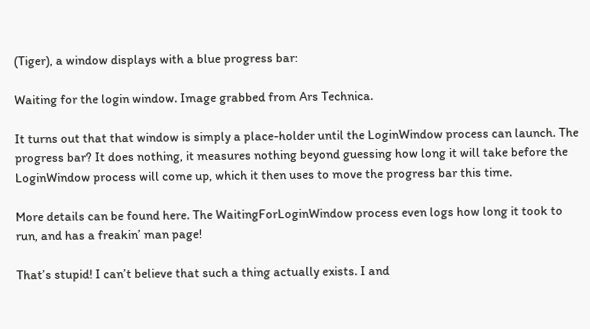(Tiger), a window displays with a blue progress bar:

Waiting for the login window. Image grabbed from Ars Technica.

It turns out that that window is simply a place-holder until the LoginWindow process can launch. The progress bar? It does nothing, it measures nothing beyond guessing how long it will take before the LoginWindow process will come up, which it then uses to move the progress bar this time.

More details can be found here. The WaitingForLoginWindow process even logs how long it took to run, and has a freakin’ man page!

That’s stupid! I can’t believe that such a thing actually exists. I and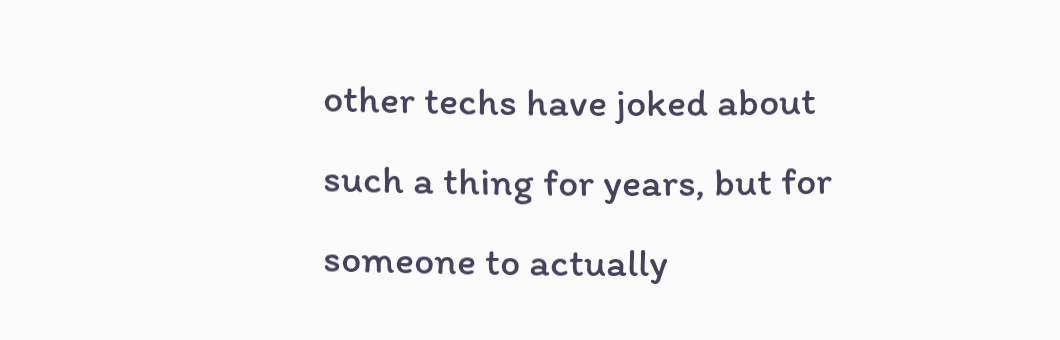other techs have joked about such a thing for years, but for someone to actually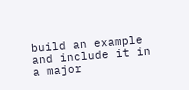build an example and include it in a major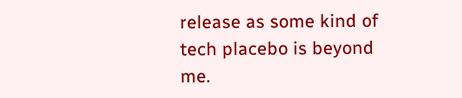release as some kind of tech placebo is beyond me.